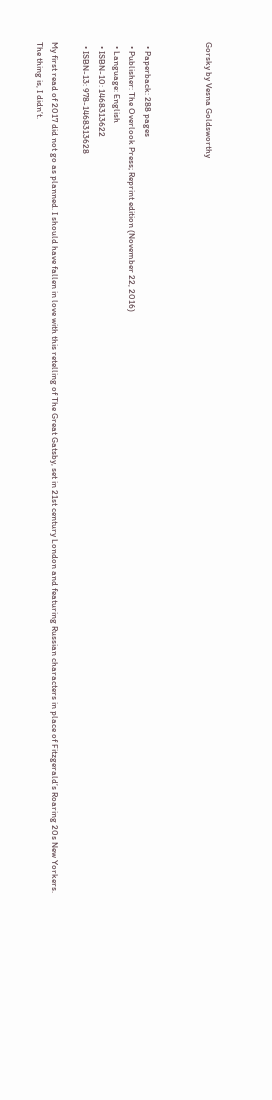Gorsky by Vesna Goldsworthy



  • Paperback: 288 pages
  • Publisher: The Overlook Press; Reprint edition (November 22, 2016)
  • Language: English
  • ISBN-10: 1468313622
  • ISBN-13: 978-1468313628

My first read of 2017 did not go as planned. I should have fallen in love with this retelling of The Great Gatsby, set in 21st century London and featuring Russian characters in place of Fitzgerald’s Roaring 20s New Yorkers. The thing is, I didn’t.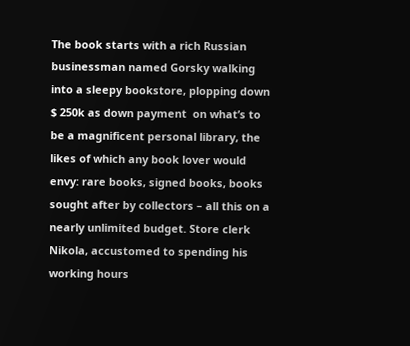The book starts with a rich Russian businessman named Gorsky walking into a sleepy bookstore, plopping down $ 250k as down payment  on what’s to be a magnificent personal library, the likes of which any book lover would envy: rare books, signed books, books sought after by collectors – all this on a nearly unlimited budget. Store clerk Nikola, accustomed to spending his working hours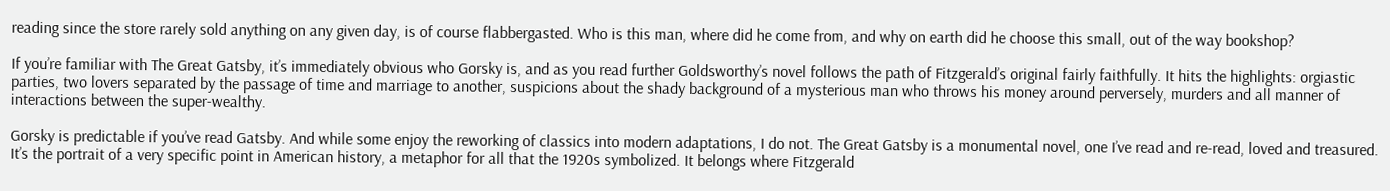reading since the store rarely sold anything on any given day, is of course flabbergasted. Who is this man, where did he come from, and why on earth did he choose this small, out of the way bookshop?

If you’re familiar with The Great Gatsby, it’s immediately obvious who Gorsky is, and as you read further Goldsworthy’s novel follows the path of Fitzgerald’s original fairly faithfully. It hits the highlights: orgiastic parties, two lovers separated by the passage of time and marriage to another, suspicions about the shady background of a mysterious man who throws his money around perversely, murders and all manner of interactions between the super-wealthy.

Gorsky is predictable if you’ve read Gatsby. And while some enjoy the reworking of classics into modern adaptations, I do not. The Great Gatsby is a monumental novel, one I’ve read and re-read, loved and treasured. It’s the portrait of a very specific point in American history, a metaphor for all that the 1920s symbolized. It belongs where Fitzgerald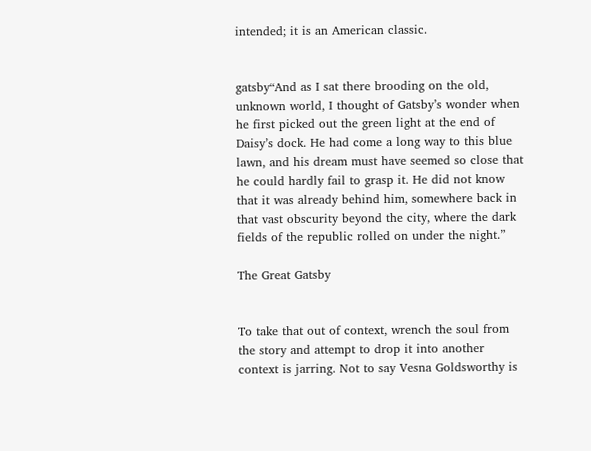intended; it is an American classic.


gatsby“And as I sat there brooding on the old, unknown world, I thought of Gatsby’s wonder when he first picked out the green light at the end of Daisy’s dock. He had come a long way to this blue lawn, and his dream must have seemed so close that he could hardly fail to grasp it. He did not know that it was already behind him, somewhere back in that vast obscurity beyond the city, where the dark fields of the republic rolled on under the night.”

The Great Gatsby


To take that out of context, wrench the soul from the story and attempt to drop it into another context is jarring. Not to say Vesna Goldsworthy is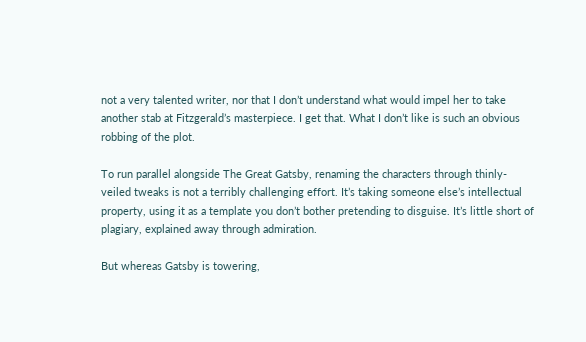not a very talented writer, nor that I don’t understand what would impel her to take another stab at Fitzgerald’s masterpiece. I get that. What I don’t like is such an obvious robbing of the plot.

To run parallel alongside The Great Gatsby, renaming the characters through thinly-veiled tweaks is not a terribly challenging effort. It’s taking someone else’s intellectual property, using it as a template you don’t bother pretending to disguise. It’s little short of plagiary, explained away through admiration.

But whereas Gatsby is towering,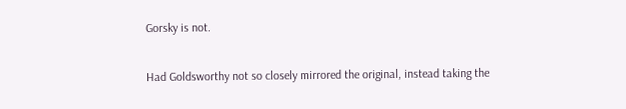Gorsky is not.

Had Goldsworthy not so closely mirrored the original, instead taking the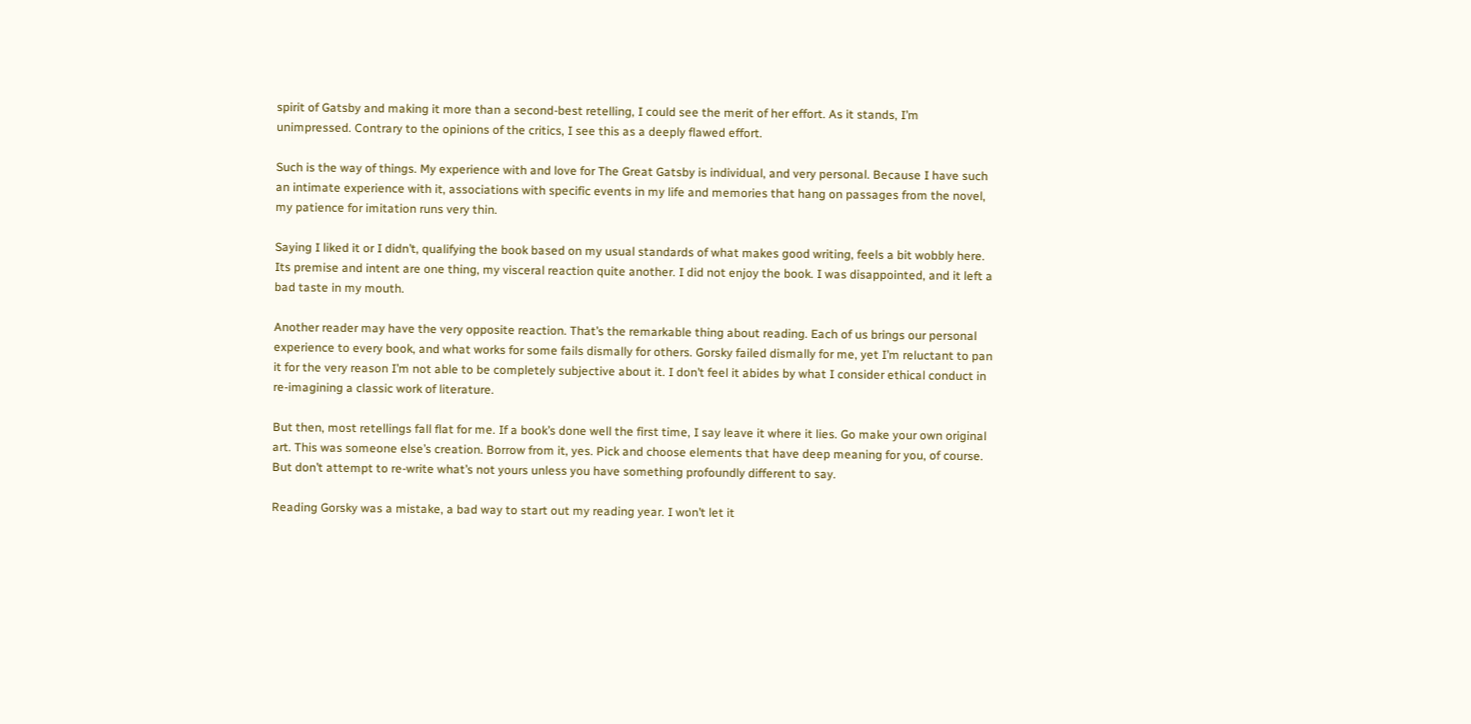spirit of Gatsby and making it more than a second-best retelling, I could see the merit of her effort. As it stands, I’m unimpressed. Contrary to the opinions of the critics, I see this as a deeply flawed effort.

Such is the way of things. My experience with and love for The Great Gatsby is individual, and very personal. Because I have such an intimate experience with it, associations with specific events in my life and memories that hang on passages from the novel, my patience for imitation runs very thin.

Saying I liked it or I didn’t, qualifying the book based on my usual standards of what makes good writing, feels a bit wobbly here. Its premise and intent are one thing, my visceral reaction quite another. I did not enjoy the book. I was disappointed, and it left a bad taste in my mouth.

Another reader may have the very opposite reaction. That’s the remarkable thing about reading. Each of us brings our personal experience to every book, and what works for some fails dismally for others. Gorsky failed dismally for me, yet I’m reluctant to pan it for the very reason I’m not able to be completely subjective about it. I don’t feel it abides by what I consider ethical conduct in re-imagining a classic work of literature.

But then, most retellings fall flat for me. If a book’s done well the first time, I say leave it where it lies. Go make your own original art. This was someone else’s creation. Borrow from it, yes. Pick and choose elements that have deep meaning for you, of course. But don’t attempt to re-write what’s not yours unless you have something profoundly different to say.

Reading Gorsky was a mistake, a bad way to start out my reading year. I won’t let it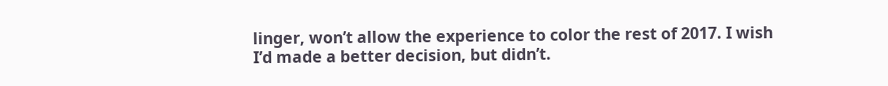linger, won’t allow the experience to color the rest of 2017. I wish I’d made a better decision, but didn’t.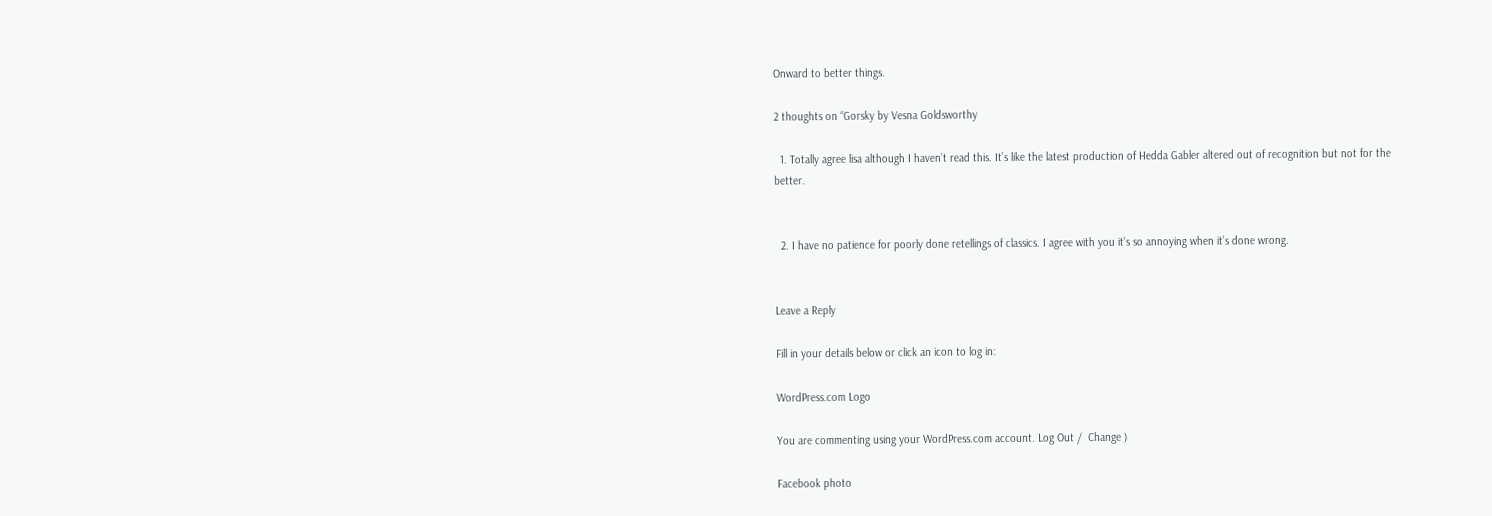Onward to better things.

2 thoughts on “Gorsky by Vesna Goldsworthy

  1. Totally agree lisa although I haven’t read this. It’s like the latest production of Hedda Gabler altered out of recognition but not for the better.


  2. I have no patience for poorly done retellings of classics. I agree with you it’s so annoying when it’s done wrong.


Leave a Reply

Fill in your details below or click an icon to log in:

WordPress.com Logo

You are commenting using your WordPress.com account. Log Out /  Change )

Facebook photo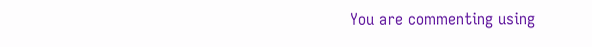You are commenting using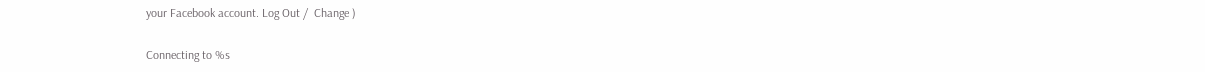your Facebook account. Log Out /  Change )

Connecting to %s